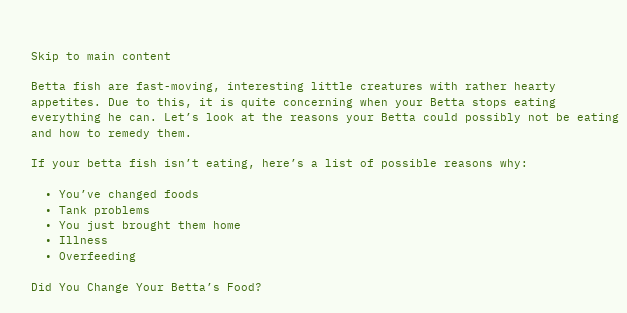Skip to main content

Betta fish are fast-moving, interesting little creatures with rather hearty appetites. Due to this, it is quite concerning when your Betta stops eating everything he can. Let’s look at the reasons your Betta could possibly not be eating and how to remedy them.

If your betta fish isn’t eating, here’s a list of possible reasons why:

  • You’ve changed foods
  • Tank problems
  • You just brought them home
  • Illness
  • Overfeeding

Did You Change Your Betta’s Food?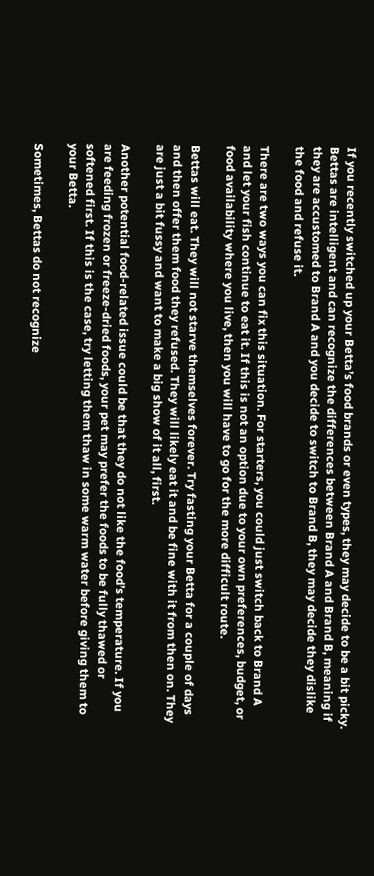If you recently switched up your Betta’s food brands or even types, they may decide to be a bit picky. Bettas are intelligent and can recognize the differences between Brand A and Brand B, meaning if they are accustomed to Brand A and you decide to switch to Brand B, they may decide they dislike the food and refuse it.

There are two ways you can fix this situation. For starters, you could just switch back to Brand A and let your fish continue to eat it. If this is not an option due to your own preferences, budget, or food availability where you live, then you will have to go for the more difficult route.

Bettas will eat. They will not starve themselves forever. Try fasting your Betta for a couple of days and then offer them food they refused. They will likely eat it and be fine with it from then on. They are just a bit fussy and want to make a big show of it all, first.

Another potential food-related issue could be that they do not like the food’s temperature. If you are feeding frozen or freeze-dried foods, your pet may prefer the foods to be fully thawed or softened first. If this is the case, try letting them thaw in some warm water before giving them to your Betta.

Sometimes, Bettas do not recognize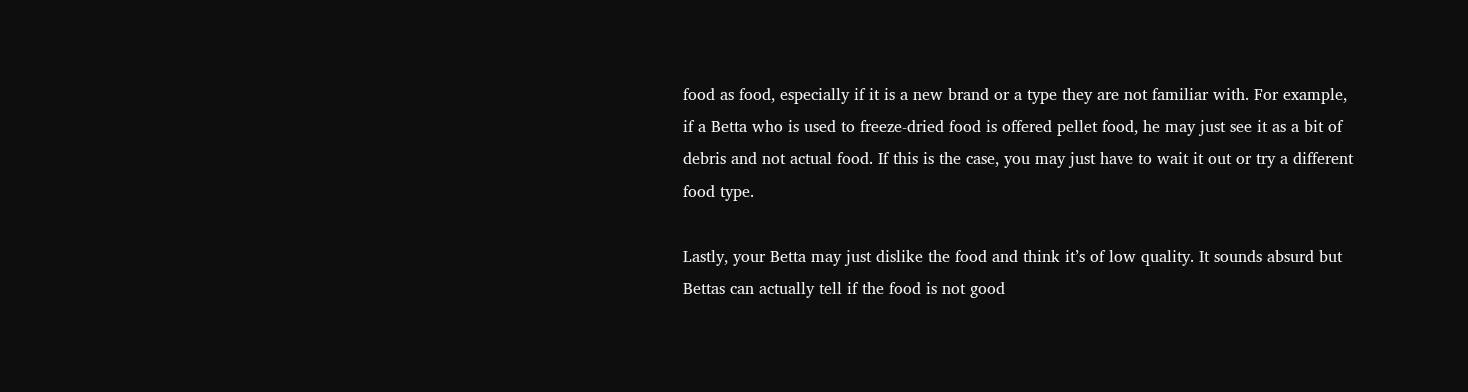food as food, especially if it is a new brand or a type they are not familiar with. For example, if a Betta who is used to freeze-dried food is offered pellet food, he may just see it as a bit of debris and not actual food. If this is the case, you may just have to wait it out or try a different food type.

Lastly, your Betta may just dislike the food and think it’s of low quality. It sounds absurd but Bettas can actually tell if the food is not good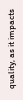quality, as it impacts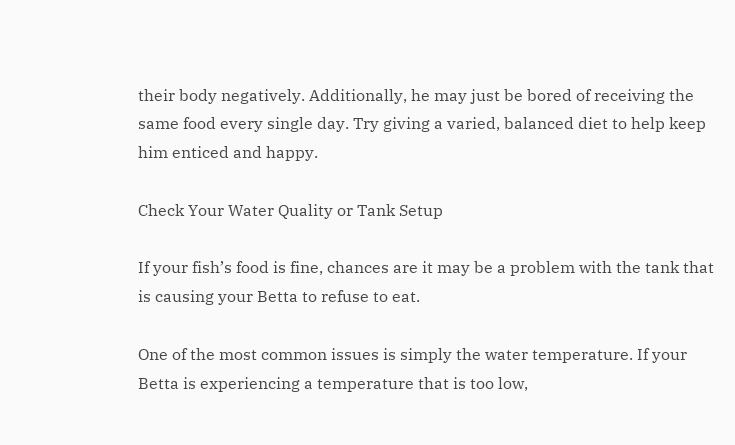their body negatively. Additionally, he may just be bored of receiving the same food every single day. Try giving a varied, balanced diet to help keep him enticed and happy.

Check Your Water Quality or Tank Setup

If your fish’s food is fine, chances are it may be a problem with the tank that is causing your Betta to refuse to eat.

One of the most common issues is simply the water temperature. If your Betta is experiencing a temperature that is too low,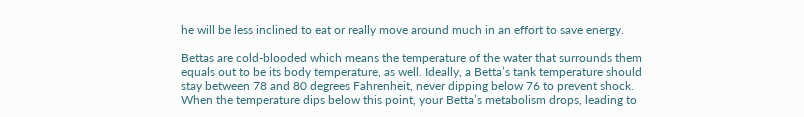he will be less inclined to eat or really move around much in an effort to save energy.

Bettas are cold-blooded which means the temperature of the water that surrounds them equals out to be its body temperature, as well. Ideally, a Betta’s tank temperature should stay between 78 and 80 degrees Fahrenheit, never dipping below 76 to prevent shock. When the temperature dips below this point, your Betta’s metabolism drops, leading to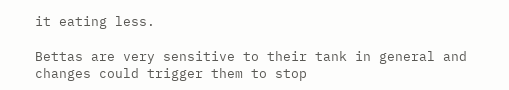it eating less.

Bettas are very sensitive to their tank in general and changes could trigger them to stop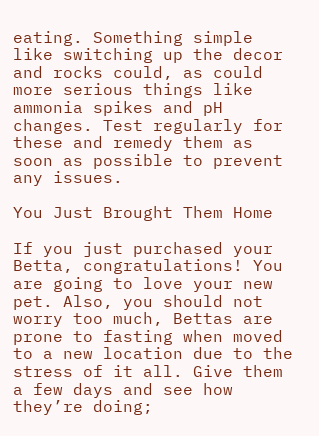eating. Something simple like switching up the decor and rocks could, as could more serious things like ammonia spikes and pH changes. Test regularly for these and remedy them as soon as possible to prevent any issues.

You Just Brought Them Home

If you just purchased your Betta, congratulations! You are going to love your new pet. Also, you should not worry too much, Bettas are prone to fasting when moved to a new location due to the stress of it all. Give them a few days and see how they’re doing;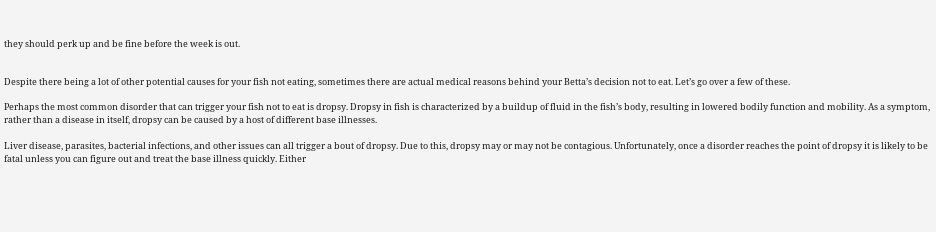they should perk up and be fine before the week is out.


Despite there being a lot of other potential causes for your fish not eating, sometimes there are actual medical reasons behind your Betta’s decision not to eat. Let’s go over a few of these.

Perhaps the most common disorder that can trigger your fish not to eat is dropsy. Dropsy in fish is characterized by a buildup of fluid in the fish’s body, resulting in lowered bodily function and mobility. As a symptom, rather than a disease in itself, dropsy can be caused by a host of different base illnesses.

Liver disease, parasites, bacterial infections, and other issues can all trigger a bout of dropsy. Due to this, dropsy may or may not be contagious. Unfortunately, once a disorder reaches the point of dropsy it is likely to be fatal unless you can figure out and treat the base illness quickly. Either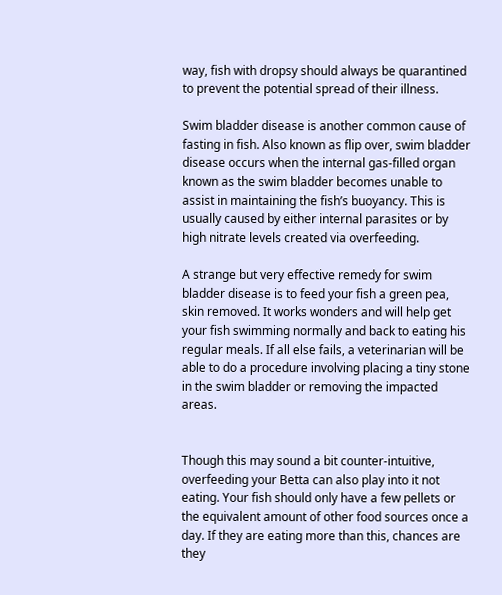way, fish with dropsy should always be quarantined to prevent the potential spread of their illness.

Swim bladder disease is another common cause of fasting in fish. Also known as flip over, swim bladder disease occurs when the internal gas-filled organ known as the swim bladder becomes unable to assist in maintaining the fish’s buoyancy. This is usually caused by either internal parasites or by high nitrate levels created via overfeeding.

A strange but very effective remedy for swim bladder disease is to feed your fish a green pea, skin removed. It works wonders and will help get your fish swimming normally and back to eating his regular meals. If all else fails, a veterinarian will be able to do a procedure involving placing a tiny stone in the swim bladder or removing the impacted areas.


Though this may sound a bit counter-intuitive, overfeeding your Betta can also play into it not eating. Your fish should only have a few pellets or the equivalent amount of other food sources once a day. If they are eating more than this, chances are they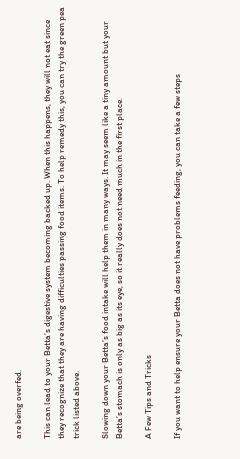are being overfed.

This can lead to your Betta’s digestive system becoming backed up. When this happens, they will not eat since they recognize that they are having difficulties passing food items. To help remedy this, you can try the green pea trick listed above.

Slowing down your Betta’s food intake will help them in many ways. It may seem like a tiny amount but your Betta’s stomach is only as big as its eye, so it really does not need much in the first place.

A Few Tips and Tricks

If you want to help ensure your Betta does not have problems feeding, you can take a few steps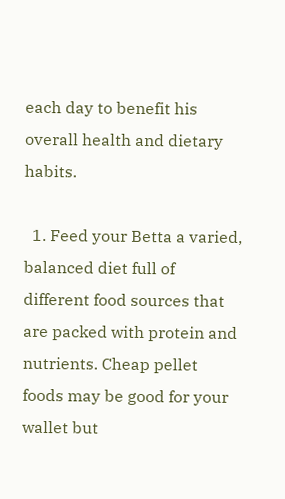each day to benefit his overall health and dietary habits.

  1. Feed your Betta a varied, balanced diet full of different food sources that are packed with protein and nutrients. Cheap pellet foods may be good for your wallet but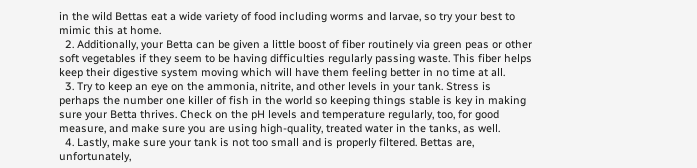in the wild Bettas eat a wide variety of food including worms and larvae, so try your best to mimic this at home.
  2. Additionally, your Betta can be given a little boost of fiber routinely via green peas or other soft vegetables if they seem to be having difficulties regularly passing waste. This fiber helps keep their digestive system moving which will have them feeling better in no time at all.
  3. Try to keep an eye on the ammonia, nitrite, and other levels in your tank. Stress is perhaps the number one killer of fish in the world so keeping things stable is key in making sure your Betta thrives. Check on the pH levels and temperature regularly, too, for good measure, and make sure you are using high-quality, treated water in the tanks, as well.
  4. Lastly, make sure your tank is not too small and is properly filtered. Bettas are, unfortunately,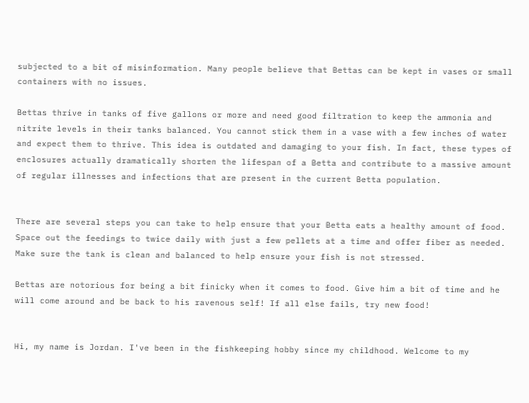subjected to a bit of misinformation. Many people believe that Bettas can be kept in vases or small containers with no issues.

Bettas thrive in tanks of five gallons or more and need good filtration to keep the ammonia and nitrite levels in their tanks balanced. You cannot stick them in a vase with a few inches of water and expect them to thrive. This idea is outdated and damaging to your fish. In fact, these types of enclosures actually dramatically shorten the lifespan of a Betta and contribute to a massive amount of regular illnesses and infections that are present in the current Betta population.


There are several steps you can take to help ensure that your Betta eats a healthy amount of food. Space out the feedings to twice daily with just a few pellets at a time and offer fiber as needed. Make sure the tank is clean and balanced to help ensure your fish is not stressed.

Bettas are notorious for being a bit finicky when it comes to food. Give him a bit of time and he will come around and be back to his ravenous self! If all else fails, try new food!


Hi, my name is Jordan. I've been in the fishkeeping hobby since my childhood. Welcome to my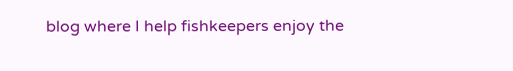blog where I help fishkeepers enjoy the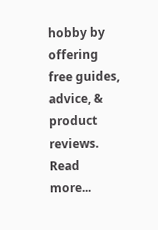hobby by offering free guides, advice, & product reviews. Read more...